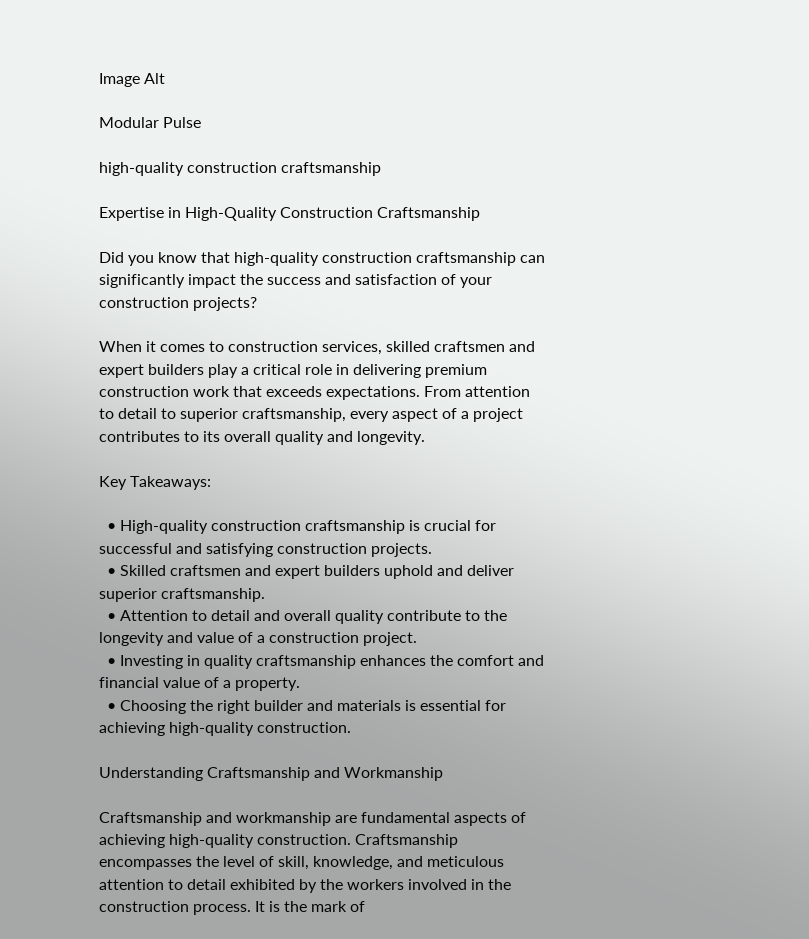Image Alt

Modular Pulse

high-quality construction craftsmanship

Expertise in High-Quality Construction Craftsmanship

Did you know that high-quality construction craftsmanship can significantly impact the success and satisfaction of your construction projects?

When it comes to construction services, skilled craftsmen and expert builders play a critical role in delivering premium construction work that exceeds expectations. From attention to detail to superior craftsmanship, every aspect of a project contributes to its overall quality and longevity.

Key Takeaways:

  • High-quality construction craftsmanship is crucial for successful and satisfying construction projects.
  • Skilled craftsmen and expert builders uphold and deliver superior craftsmanship.
  • Attention to detail and overall quality contribute to the longevity and value of a construction project.
  • Investing in quality craftsmanship enhances the comfort and financial value of a property.
  • Choosing the right builder and materials is essential for achieving high-quality construction.

Understanding Craftsmanship and Workmanship

Craftsmanship and workmanship are fundamental aspects of achieving high-quality construction. Craftsmanship encompasses the level of skill, knowledge, and meticulous attention to detail exhibited by the workers involved in the construction process. It is the mark of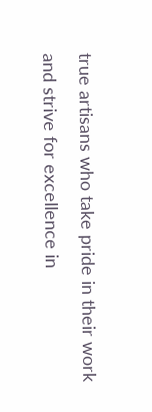true artisans who take pride in their work and strive for excellence in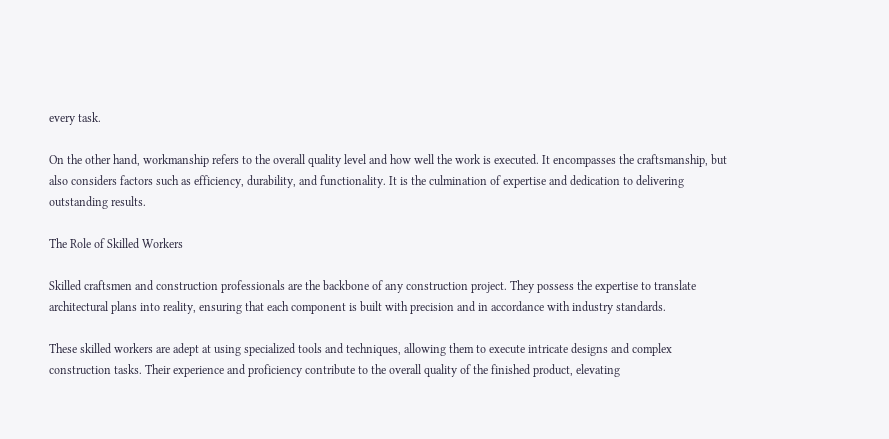every task.

On the other hand, workmanship refers to the overall quality level and how well the work is executed. It encompasses the craftsmanship, but also considers factors such as efficiency, durability, and functionality. It is the culmination of expertise and dedication to delivering outstanding results.

The Role of Skilled Workers

Skilled craftsmen and construction professionals are the backbone of any construction project. They possess the expertise to translate architectural plans into reality, ensuring that each component is built with precision and in accordance with industry standards.

These skilled workers are adept at using specialized tools and techniques, allowing them to execute intricate designs and complex construction tasks. Their experience and proficiency contribute to the overall quality of the finished product, elevating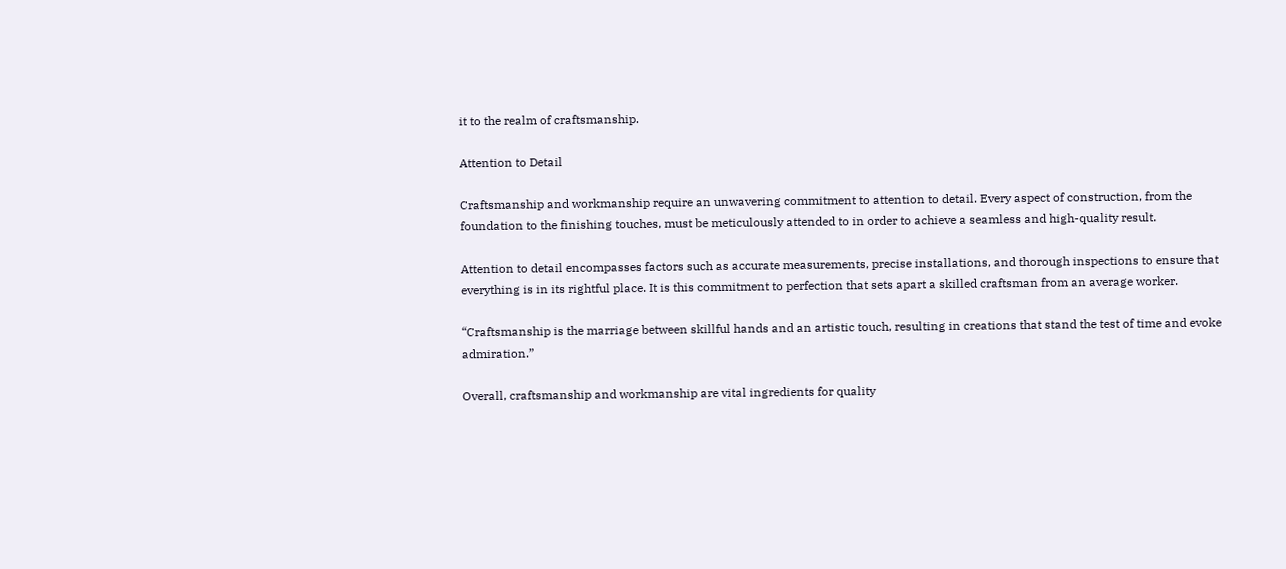it to the realm of craftsmanship.

Attention to Detail

Craftsmanship and workmanship require an unwavering commitment to attention to detail. Every aspect of construction, from the foundation to the finishing touches, must be meticulously attended to in order to achieve a seamless and high-quality result.

Attention to detail encompasses factors such as accurate measurements, precise installations, and thorough inspections to ensure that everything is in its rightful place. It is this commitment to perfection that sets apart a skilled craftsman from an average worker.

“Craftsmanship is the marriage between skillful hands and an artistic touch, resulting in creations that stand the test of time and evoke admiration.”

Overall, craftsmanship and workmanship are vital ingredients for quality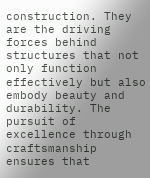construction. They are the driving forces behind structures that not only function effectively but also embody beauty and durability. The pursuit of excellence through craftsmanship ensures that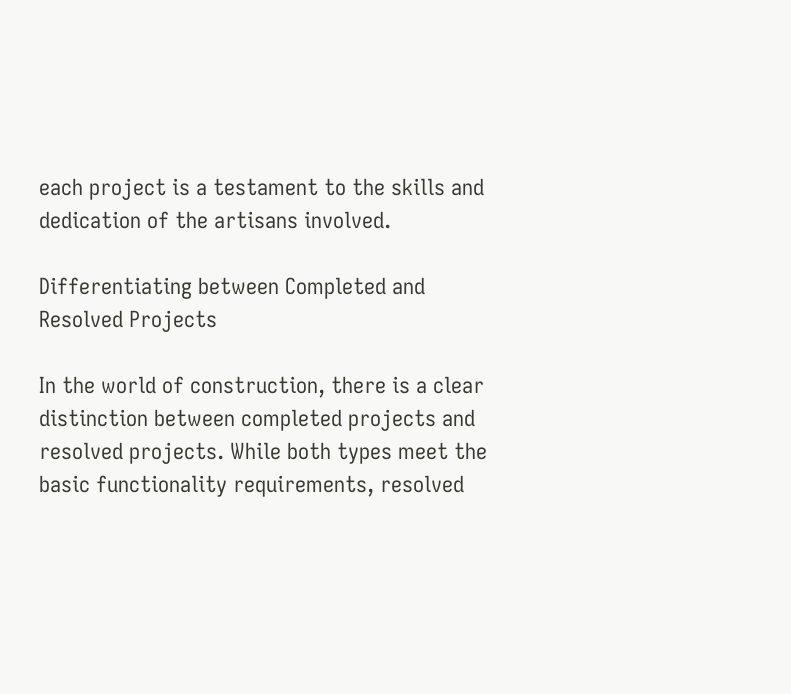each project is a testament to the skills and dedication of the artisans involved.

Differentiating between Completed and Resolved Projects

In the world of construction, there is a clear distinction between completed projects and resolved projects. While both types meet the basic functionality requirements, resolved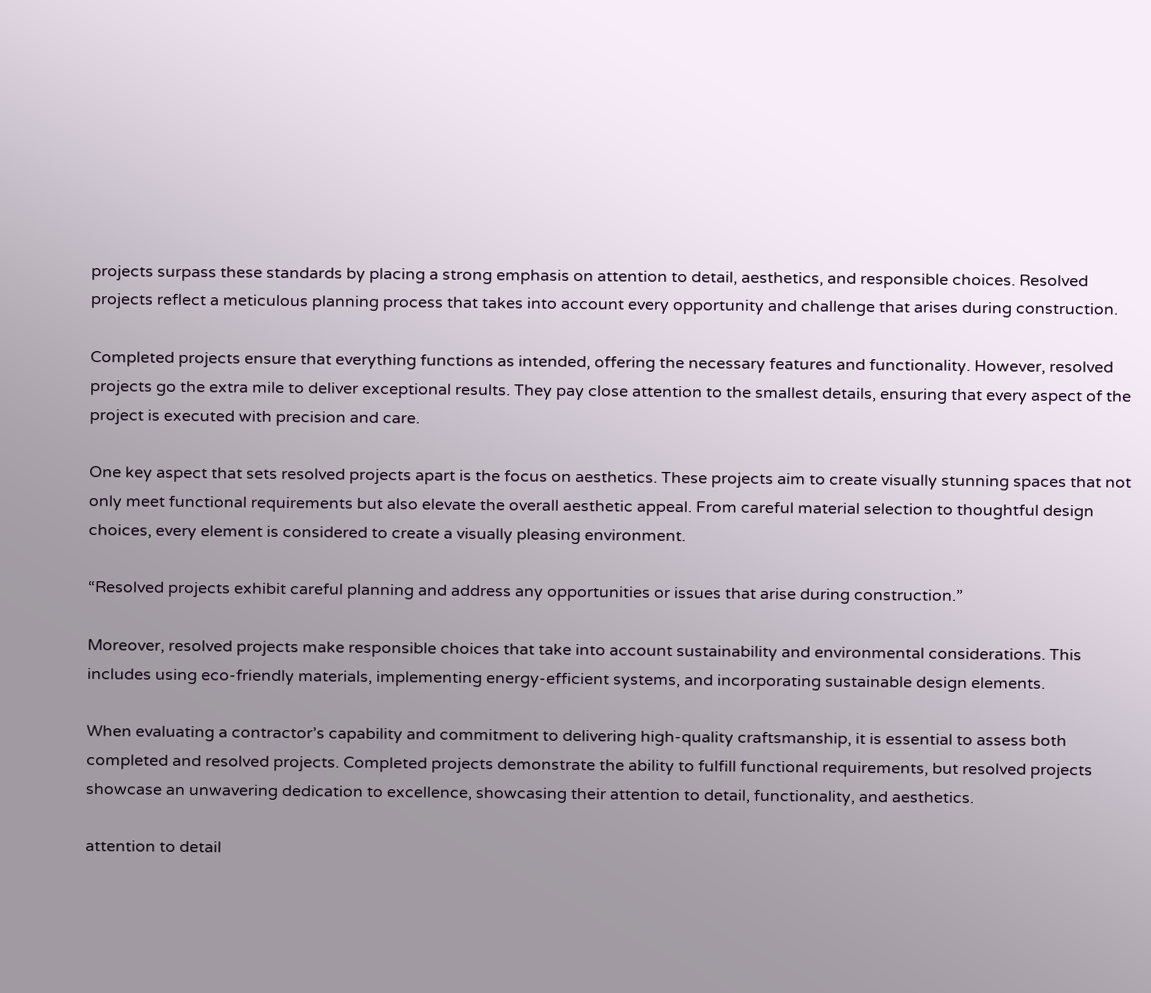projects surpass these standards by placing a strong emphasis on attention to detail, aesthetics, and responsible choices. Resolved projects reflect a meticulous planning process that takes into account every opportunity and challenge that arises during construction.

Completed projects ensure that everything functions as intended, offering the necessary features and functionality. However, resolved projects go the extra mile to deliver exceptional results. They pay close attention to the smallest details, ensuring that every aspect of the project is executed with precision and care.

One key aspect that sets resolved projects apart is the focus on aesthetics. These projects aim to create visually stunning spaces that not only meet functional requirements but also elevate the overall aesthetic appeal. From careful material selection to thoughtful design choices, every element is considered to create a visually pleasing environment.

“Resolved projects exhibit careful planning and address any opportunities or issues that arise during construction.”

Moreover, resolved projects make responsible choices that take into account sustainability and environmental considerations. This includes using eco-friendly materials, implementing energy-efficient systems, and incorporating sustainable design elements.

When evaluating a contractor’s capability and commitment to delivering high-quality craftsmanship, it is essential to assess both completed and resolved projects. Completed projects demonstrate the ability to fulfill functional requirements, but resolved projects showcase an unwavering dedication to excellence, showcasing their attention to detail, functionality, and aesthetics.

attention to detail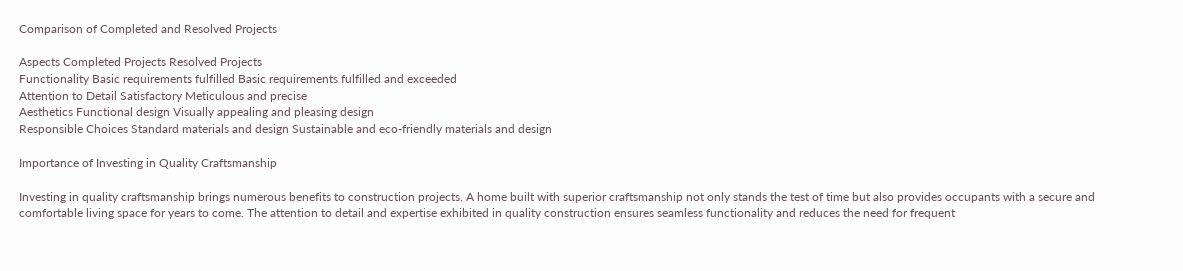Comparison of Completed and Resolved Projects

Aspects Completed Projects Resolved Projects
Functionality Basic requirements fulfilled Basic requirements fulfilled and exceeded
Attention to Detail Satisfactory Meticulous and precise
Aesthetics Functional design Visually appealing and pleasing design
Responsible Choices Standard materials and design Sustainable and eco-friendly materials and design

Importance of Investing in Quality Craftsmanship

Investing in quality craftsmanship brings numerous benefits to construction projects. A home built with superior craftsmanship not only stands the test of time but also provides occupants with a secure and comfortable living space for years to come. The attention to detail and expertise exhibited in quality construction ensures seamless functionality and reduces the need for frequent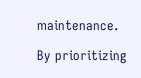maintenance.

By prioritizing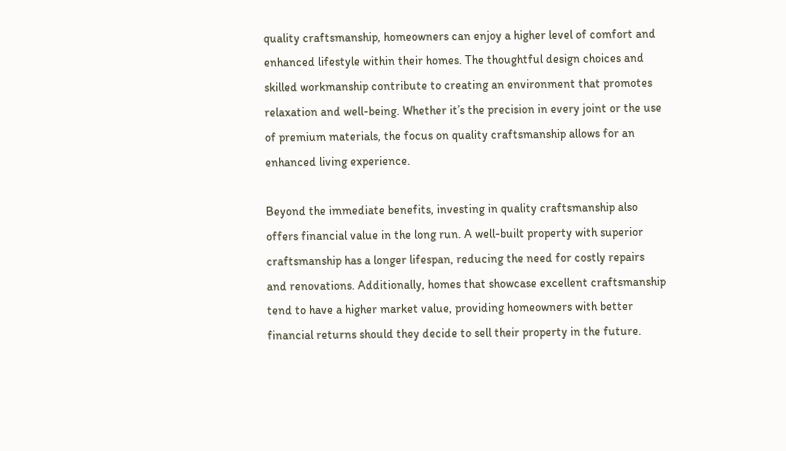quality craftsmanship, homeowners can enjoy a higher level of comfort and enhanced lifestyle within their homes. The thoughtful design choices and skilled workmanship contribute to creating an environment that promotes relaxation and well-being. Whether it’s the precision in every joint or the use of premium materials, the focus on quality craftsmanship allows for an enhanced living experience.

Beyond the immediate benefits, investing in quality craftsmanship also offers financial value in the long run. A well-built property with superior craftsmanship has a longer lifespan, reducing the need for costly repairs and renovations. Additionally, homes that showcase excellent craftsmanship tend to have a higher market value, providing homeowners with better financial returns should they decide to sell their property in the future.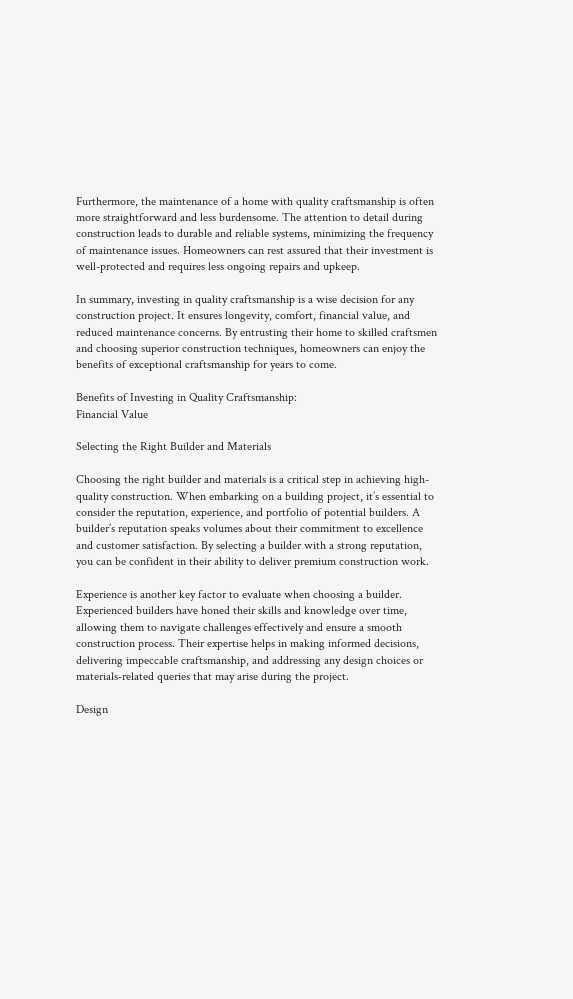Furthermore, the maintenance of a home with quality craftsmanship is often more straightforward and less burdensome. The attention to detail during construction leads to durable and reliable systems, minimizing the frequency of maintenance issues. Homeowners can rest assured that their investment is well-protected and requires less ongoing repairs and upkeep.

In summary, investing in quality craftsmanship is a wise decision for any construction project. It ensures longevity, comfort, financial value, and reduced maintenance concerns. By entrusting their home to skilled craftsmen and choosing superior construction techniques, homeowners can enjoy the benefits of exceptional craftsmanship for years to come.

Benefits of Investing in Quality Craftsmanship:
Financial Value

Selecting the Right Builder and Materials

Choosing the right builder and materials is a critical step in achieving high-quality construction. When embarking on a building project, it’s essential to consider the reputation, experience, and portfolio of potential builders. A builder’s reputation speaks volumes about their commitment to excellence and customer satisfaction. By selecting a builder with a strong reputation, you can be confident in their ability to deliver premium construction work.

Experience is another key factor to evaluate when choosing a builder. Experienced builders have honed their skills and knowledge over time, allowing them to navigate challenges effectively and ensure a smooth construction process. Their expertise helps in making informed decisions, delivering impeccable craftsmanship, and addressing any design choices or materials-related queries that may arise during the project.

Design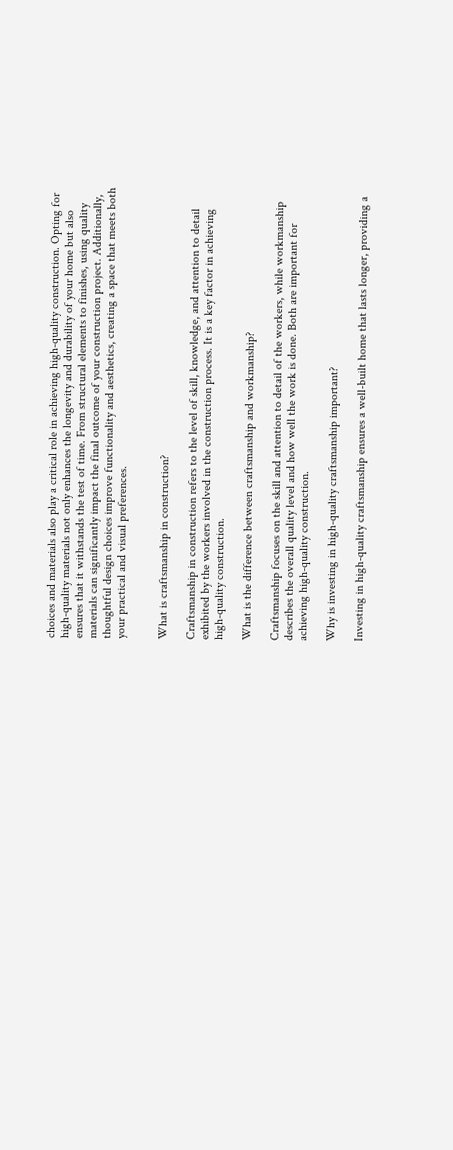choices and materials also play a critical role in achieving high-quality construction. Opting for high-quality materials not only enhances the longevity and durability of your home but also ensures that it withstands the test of time. From structural elements to finishes, using quality materials can significantly impact the final outcome of your construction project. Additionally, thoughtful design choices improve functionality and aesthetics, creating a space that meets both your practical and visual preferences.


What is craftsmanship in construction?

Craftsmanship in construction refers to the level of skill, knowledge, and attention to detail exhibited by the workers involved in the construction process. It is a key factor in achieving high-quality construction.

What is the difference between craftsmanship and workmanship?

Craftsmanship focuses on the skill and attention to detail of the workers, while workmanship describes the overall quality level and how well the work is done. Both are important for achieving high-quality construction.

Why is investing in high-quality craftsmanship important?

Investing in high-quality craftsmanship ensures a well-built home that lasts longer, providing a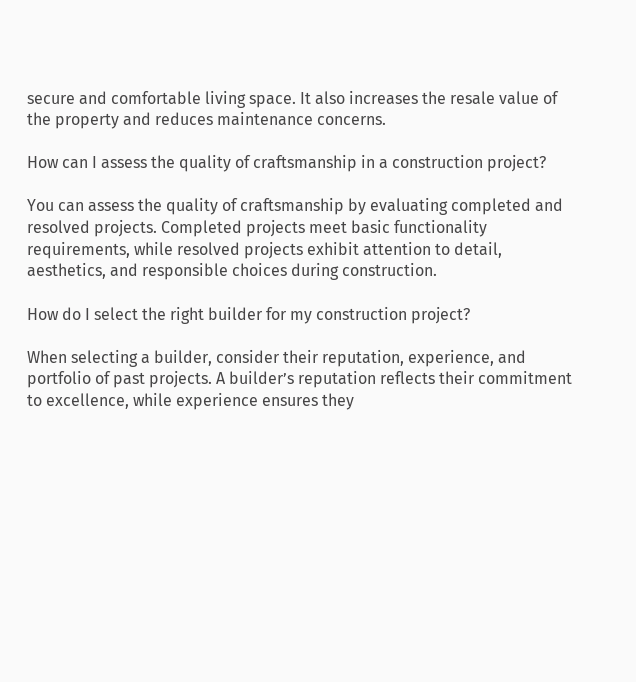secure and comfortable living space. It also increases the resale value of the property and reduces maintenance concerns.

How can I assess the quality of craftsmanship in a construction project?

You can assess the quality of craftsmanship by evaluating completed and resolved projects. Completed projects meet basic functionality requirements, while resolved projects exhibit attention to detail, aesthetics, and responsible choices during construction.

How do I select the right builder for my construction project?

When selecting a builder, consider their reputation, experience, and portfolio of past projects. A builder’s reputation reflects their commitment to excellence, while experience ensures they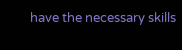have the necessary skills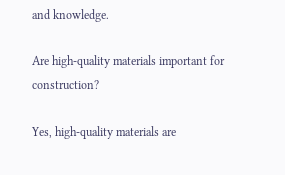and knowledge.

Are high-quality materials important for construction?

Yes, high-quality materials are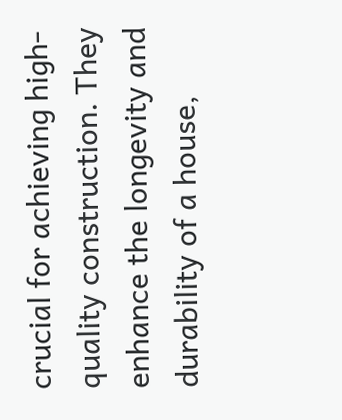crucial for achieving high-quality construction. They enhance the longevity and durability of a house,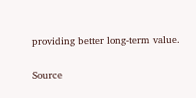providing better long-term value.

Source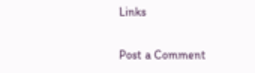Links

Post a Comment